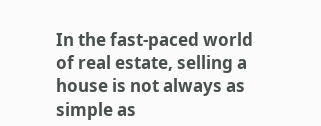In the fast-paced world of real estate, selling a house is not always as simple as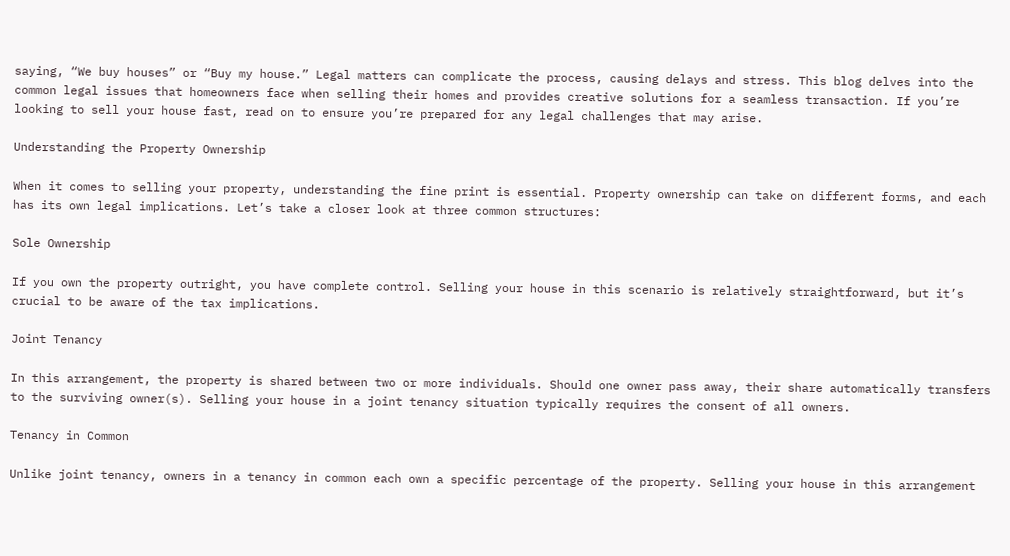saying, “We buy houses” or “Buy my house.” Legal matters can complicate the process, causing delays and stress. This blog delves into the common legal issues that homeowners face when selling their homes and provides creative solutions for a seamless transaction. If you’re looking to sell your house fast, read on to ensure you’re prepared for any legal challenges that may arise.

Understanding the Property Ownership

When it comes to selling your property, understanding the fine print is essential. Property ownership can take on different forms, and each has its own legal implications. Let’s take a closer look at three common structures:

Sole Ownership

If you own the property outright, you have complete control. Selling your house in this scenario is relatively straightforward, but it’s crucial to be aware of the tax implications.

Joint Tenancy

In this arrangement, the property is shared between two or more individuals. Should one owner pass away, their share automatically transfers to the surviving owner(s). Selling your house in a joint tenancy situation typically requires the consent of all owners.

Tenancy in Common

Unlike joint tenancy, owners in a tenancy in common each own a specific percentage of the property. Selling your house in this arrangement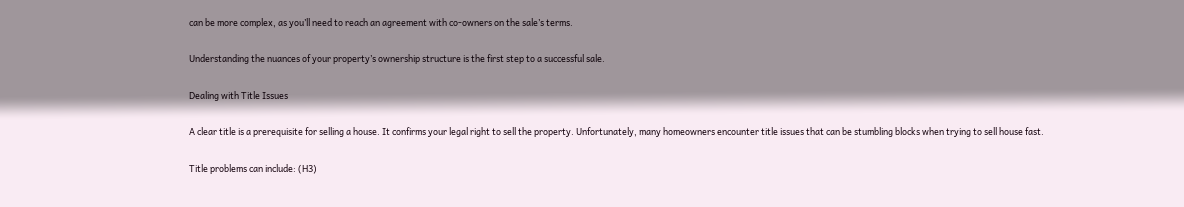can be more complex, as you’ll need to reach an agreement with co-owners on the sale’s terms.

Understanding the nuances of your property’s ownership structure is the first step to a successful sale.

Dealing with Title Issues

A clear title is a prerequisite for selling a house. It confirms your legal right to sell the property. Unfortunately, many homeowners encounter title issues that can be stumbling blocks when trying to sell house fast.

Title problems can include: (H3)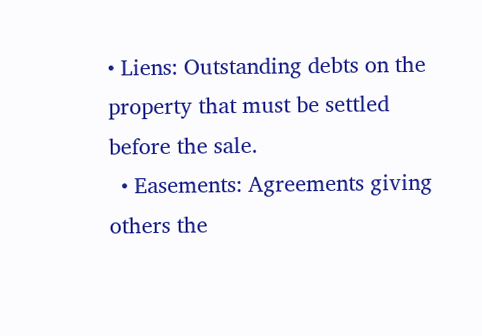• Liens: Outstanding debts on the property that must be settled before the sale.
  • Easements: Agreements giving others the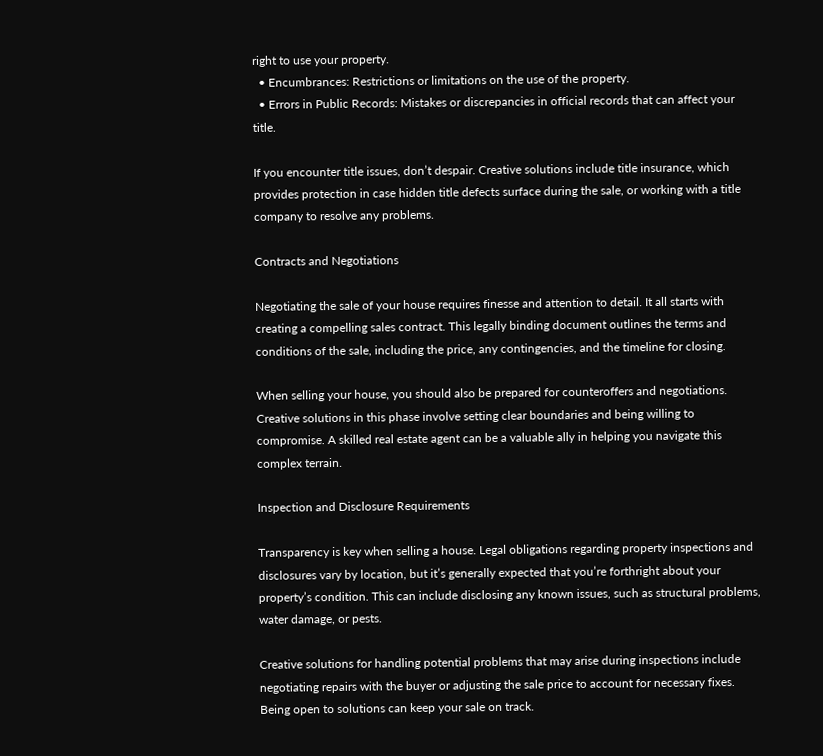right to use your property.
  • Encumbrances: Restrictions or limitations on the use of the property.
  • Errors in Public Records: Mistakes or discrepancies in official records that can affect your title.

If you encounter title issues, don’t despair. Creative solutions include title insurance, which provides protection in case hidden title defects surface during the sale, or working with a title company to resolve any problems.

Contracts and Negotiations

Negotiating the sale of your house requires finesse and attention to detail. It all starts with creating a compelling sales contract. This legally binding document outlines the terms and conditions of the sale, including the price, any contingencies, and the timeline for closing.

When selling your house, you should also be prepared for counteroffers and negotiations. Creative solutions in this phase involve setting clear boundaries and being willing to compromise. A skilled real estate agent can be a valuable ally in helping you navigate this complex terrain.

Inspection and Disclosure Requirements

Transparency is key when selling a house. Legal obligations regarding property inspections and disclosures vary by location, but it’s generally expected that you’re forthright about your property’s condition. This can include disclosing any known issues, such as structural problems, water damage, or pests.

Creative solutions for handling potential problems that may arise during inspections include negotiating repairs with the buyer or adjusting the sale price to account for necessary fixes. Being open to solutions can keep your sale on track.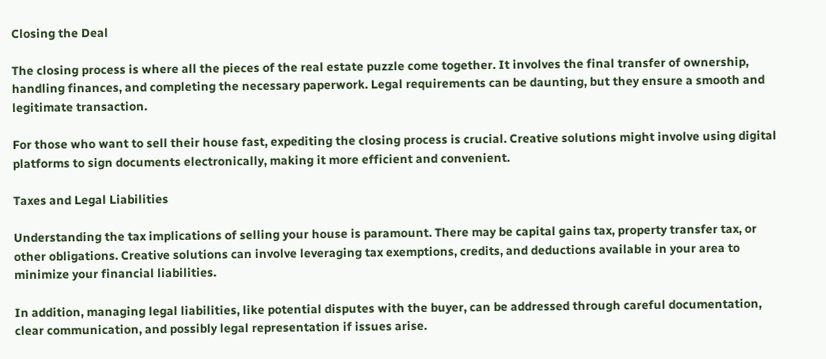Closing the Deal

The closing process is where all the pieces of the real estate puzzle come together. It involves the final transfer of ownership, handling finances, and completing the necessary paperwork. Legal requirements can be daunting, but they ensure a smooth and legitimate transaction.

For those who want to sell their house fast, expediting the closing process is crucial. Creative solutions might involve using digital platforms to sign documents electronically, making it more efficient and convenient.

Taxes and Legal Liabilities

Understanding the tax implications of selling your house is paramount. There may be capital gains tax, property transfer tax, or other obligations. Creative solutions can involve leveraging tax exemptions, credits, and deductions available in your area to minimize your financial liabilities.

In addition, managing legal liabilities, like potential disputes with the buyer, can be addressed through careful documentation, clear communication, and possibly legal representation if issues arise.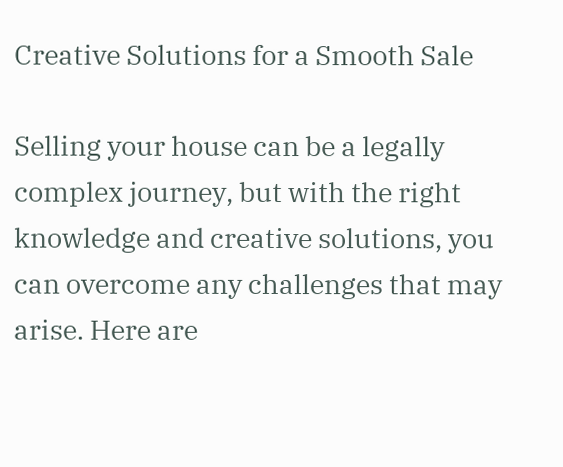Creative Solutions for a Smooth Sale

Selling your house can be a legally complex journey, but with the right knowledge and creative solutions, you can overcome any challenges that may arise. Here are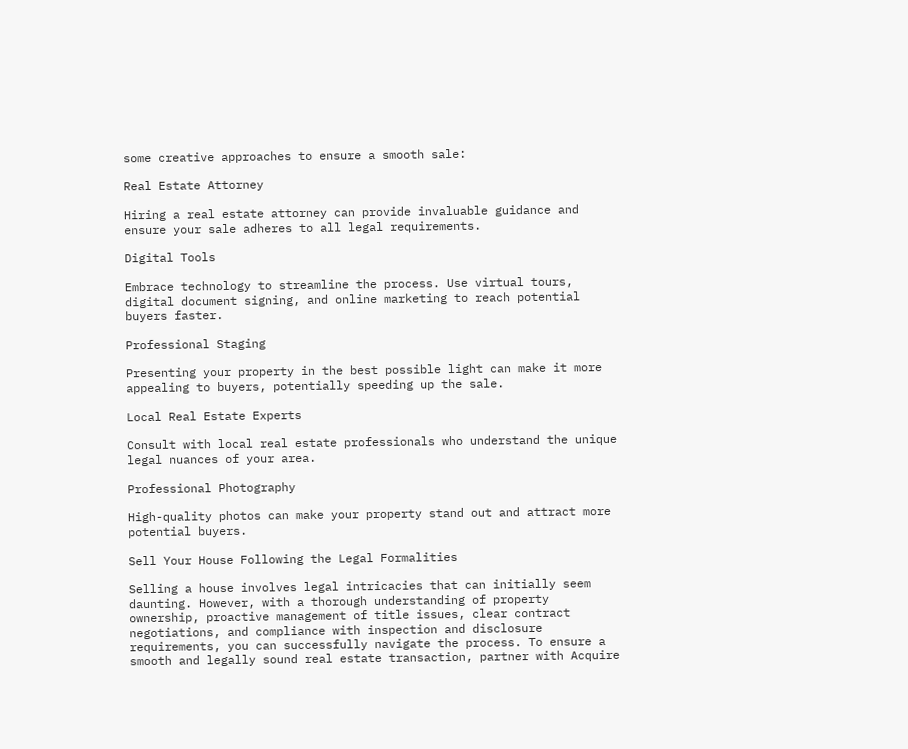some creative approaches to ensure a smooth sale:

Real Estate Attorney

Hiring a real estate attorney can provide invaluable guidance and ensure your sale adheres to all legal requirements.

Digital Tools

Embrace technology to streamline the process. Use virtual tours, digital document signing, and online marketing to reach potential buyers faster.

Professional Staging

Presenting your property in the best possible light can make it more appealing to buyers, potentially speeding up the sale.

Local Real Estate Experts

Consult with local real estate professionals who understand the unique legal nuances of your area.

Professional Photography

High-quality photos can make your property stand out and attract more potential buyers.

Sell Your House Following the Legal Formalities

Selling a house involves legal intricacies that can initially seem daunting. However, with a thorough understanding of property ownership, proactive management of title issues, clear contract negotiations, and compliance with inspection and disclosure requirements, you can successfully navigate the process. To ensure a smooth and legally sound real estate transaction, partner with Acquire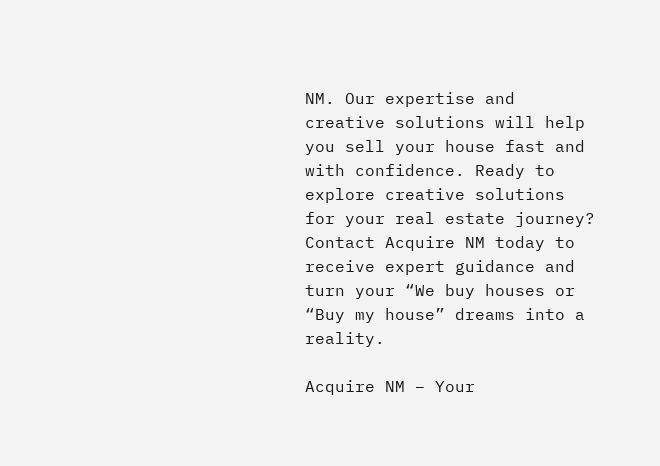NM. Our expertise and creative solutions will help you sell your house fast and with confidence. Ready to explore creative solutions for your real estate journey? Contact Acquire NM today to receive expert guidance and turn your “We buy houses or “Buy my house” dreams into a reality.

Acquire NM – Your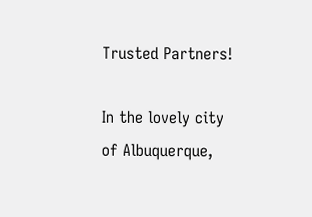Trusted Partners!

In the lovely city of Albuquerque,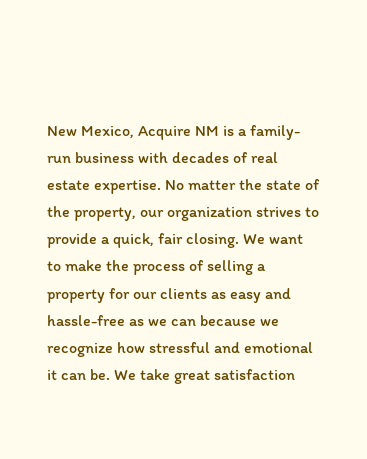New Mexico, Acquire NM is a family-run business with decades of real estate expertise. No matter the state of the property, our organization strives to provide a quick, fair closing. We want to make the process of selling a property for our clients as easy and hassle-free as we can because we recognize how stressful and emotional it can be. We take great satisfaction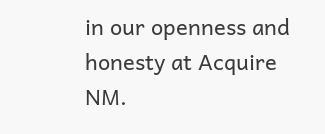in our openness and honesty at Acquire NM.